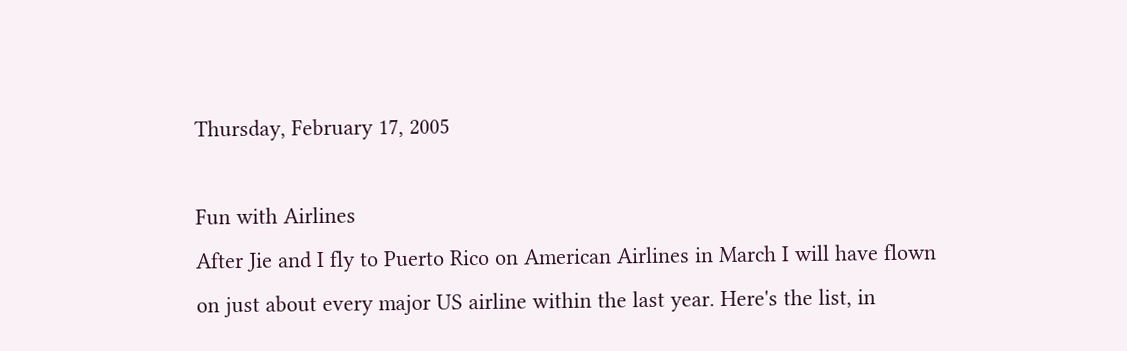Thursday, February 17, 2005

Fun with Airlines
After Jie and I fly to Puerto Rico on American Airlines in March I will have flown on just about every major US airline within the last year. Here's the list, in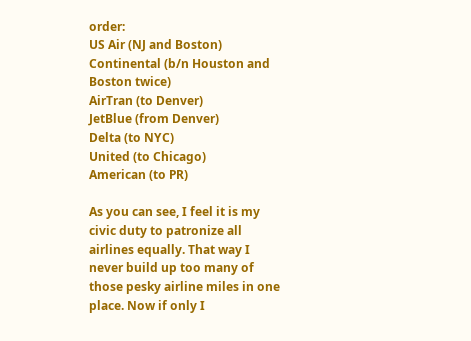order:
US Air (NJ and Boston)
Continental (b/n Houston and Boston twice)
AirTran (to Denver)
JetBlue (from Denver)
Delta (to NYC)
United (to Chicago)
American (to PR)

As you can see, I feel it is my civic duty to patronize all airlines equally. That way I never build up too many of those pesky airline miles in one place. Now if only I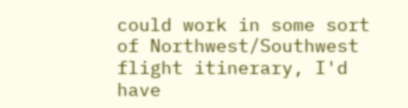could work in some sort of Northwest/Southwest flight itinerary, I'd have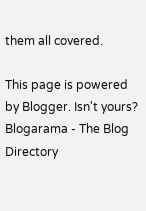them all covered.

This page is powered by Blogger. Isn't yours? Blogarama - The Blog Directory